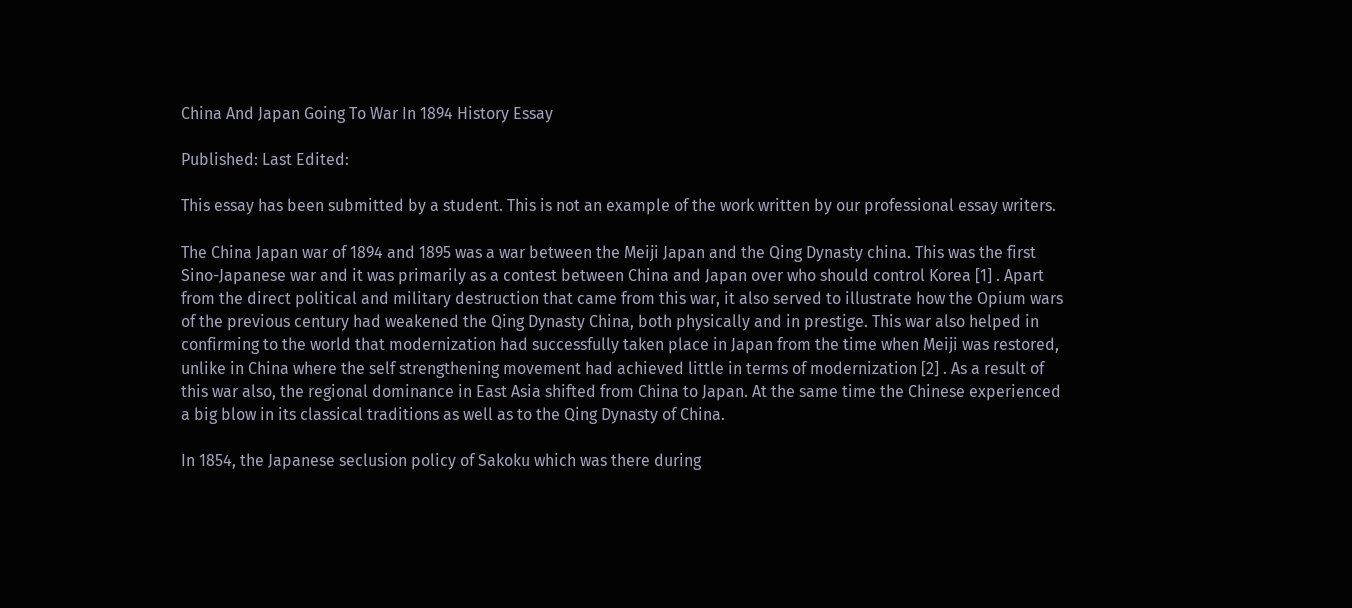China And Japan Going To War In 1894 History Essay

Published: Last Edited:

This essay has been submitted by a student. This is not an example of the work written by our professional essay writers.

The China Japan war of 1894 and 1895 was a war between the Meiji Japan and the Qing Dynasty china. This was the first Sino-Japanese war and it was primarily as a contest between China and Japan over who should control Korea [1] . Apart from the direct political and military destruction that came from this war, it also served to illustrate how the Opium wars of the previous century had weakened the Qing Dynasty China, both physically and in prestige. This war also helped in confirming to the world that modernization had successfully taken place in Japan from the time when Meiji was restored, unlike in China where the self strengthening movement had achieved little in terms of modernization [2] . As a result of this war also, the regional dominance in East Asia shifted from China to Japan. At the same time the Chinese experienced a big blow in its classical traditions as well as to the Qing Dynasty of China.

In 1854, the Japanese seclusion policy of Sakoku which was there during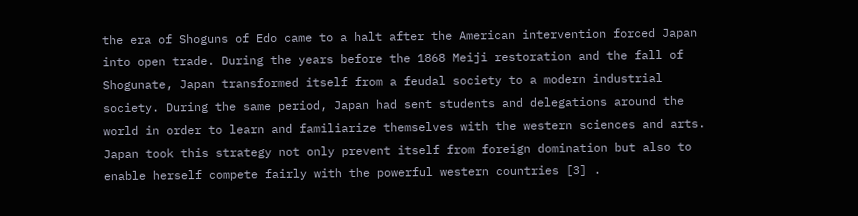the era of Shoguns of Edo came to a halt after the American intervention forced Japan into open trade. During the years before the 1868 Meiji restoration and the fall of Shogunate, Japan transformed itself from a feudal society to a modern industrial society. During the same period, Japan had sent students and delegations around the world in order to learn and familiarize themselves with the western sciences and arts. Japan took this strategy not only prevent itself from foreign domination but also to enable herself compete fairly with the powerful western countries [3] .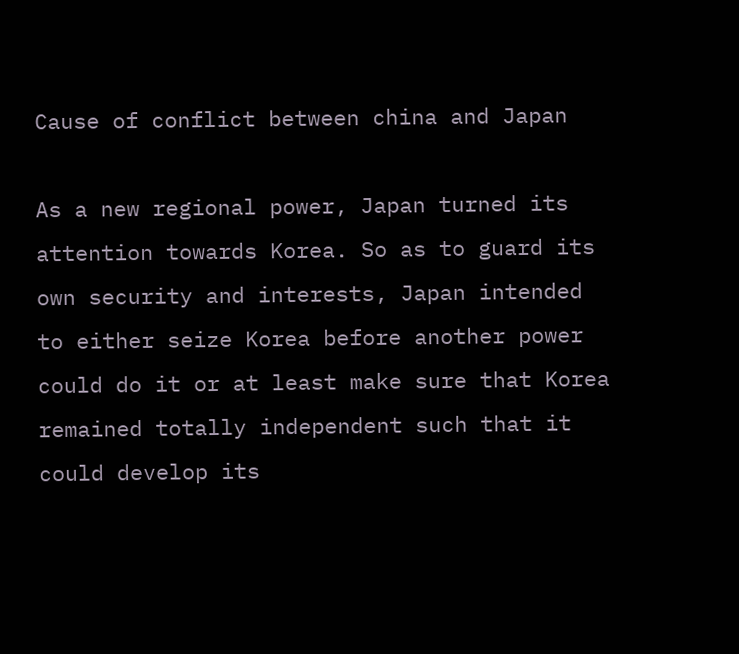Cause of conflict between china and Japan

As a new regional power, Japan turned its attention towards Korea. So as to guard its own security and interests, Japan intended to either seize Korea before another power could do it or at least make sure that Korea remained totally independent such that it could develop its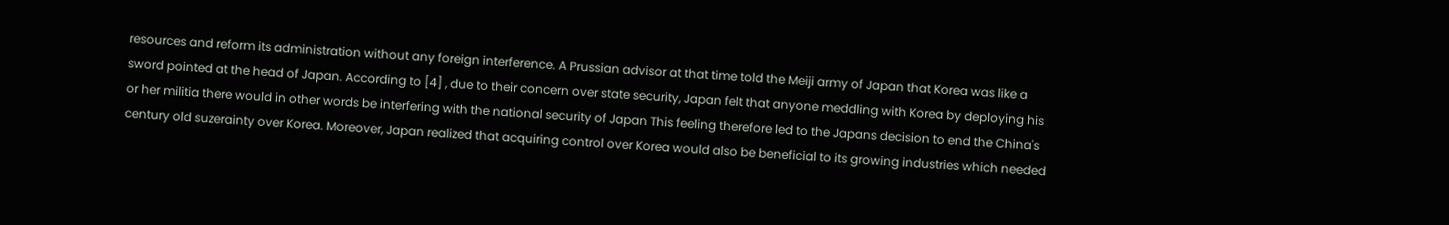resources and reform its administration without any foreign interference. A Prussian advisor at that time told the Meiji army of Japan that Korea was like a sword pointed at the head of Japan. According to [4] , due to their concern over state security, Japan felt that anyone meddling with Korea by deploying his or her militia there would in other words be interfering with the national security of Japan This feeling therefore led to the Japans decision to end the China's century old suzerainty over Korea. Moreover, Japan realized that acquiring control over Korea would also be beneficial to its growing industries which needed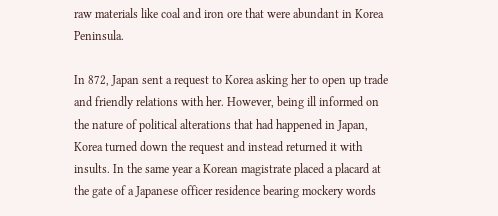raw materials like coal and iron ore that were abundant in Korea Peninsula.

In 872, Japan sent a request to Korea asking her to open up trade and friendly relations with her. However, being ill informed on the nature of political alterations that had happened in Japan, Korea turned down the request and instead returned it with insults. In the same year a Korean magistrate placed a placard at the gate of a Japanese officer residence bearing mockery words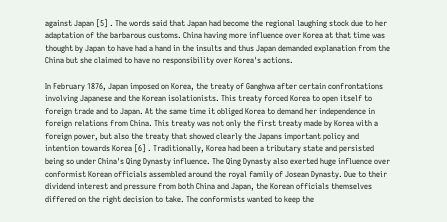against Japan [5] . The words said that Japan had become the regional laughing stock due to her adaptation of the barbarous customs. China having more influence over Korea at that time was thought by Japan to have had a hand in the insults and thus Japan demanded explanation from the China but she claimed to have no responsibility over Korea's actions.

In February 1876, Japan imposed on Korea, the treaty of Ganghwa after certain confrontations involving Japanese and the Korean isolationists. This treaty forced Korea to open itself to foreign trade and to Japan. At the same time it obliged Korea to demand her independence in foreign relations from China. This treaty was not only the first treaty made by Korea with a foreign power, but also the treaty that showed clearly the Japans important policy and intention towards Korea [6] . Traditionally, Korea had been a tributary state and persisted being so under China's Qing Dynasty influence. The Qing Dynasty also exerted huge influence over conformist Korean officials assembled around the royal family of Josean Dynasty. Due to their dividend interest and pressure from both China and Japan, the Korean officials themselves differed on the right decision to take. The conformists wanted to keep the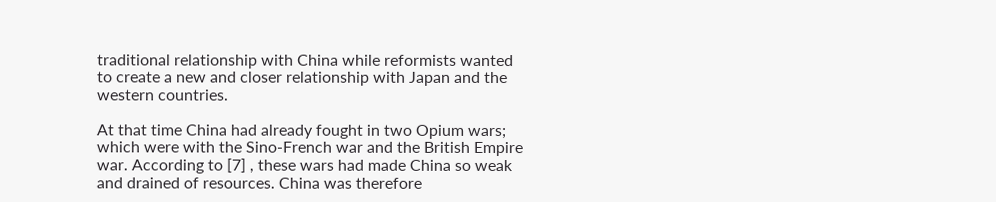traditional relationship with China while reformists wanted to create a new and closer relationship with Japan and the western countries.

At that time China had already fought in two Opium wars; which were with the Sino-French war and the British Empire war. According to [7] , these wars had made China so weak and drained of resources. China was therefore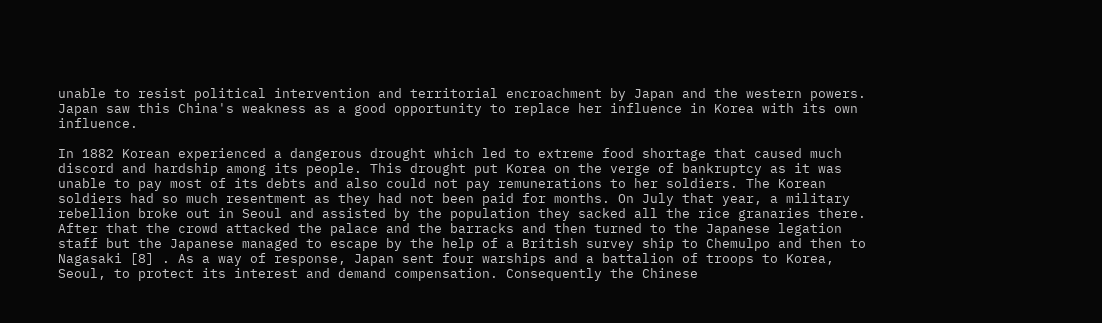unable to resist political intervention and territorial encroachment by Japan and the western powers. Japan saw this China's weakness as a good opportunity to replace her influence in Korea with its own influence.

In 1882 Korean experienced a dangerous drought which led to extreme food shortage that caused much discord and hardship among its people. This drought put Korea on the verge of bankruptcy as it was unable to pay most of its debts and also could not pay remunerations to her soldiers. The Korean soldiers had so much resentment as they had not been paid for months. On July that year, a military rebellion broke out in Seoul and assisted by the population they sacked all the rice granaries there. After that the crowd attacked the palace and the barracks and then turned to the Japanese legation staff but the Japanese managed to escape by the help of a British survey ship to Chemulpo and then to Nagasaki [8] . As a way of response, Japan sent four warships and a battalion of troops to Korea, Seoul, to protect its interest and demand compensation. Consequently the Chinese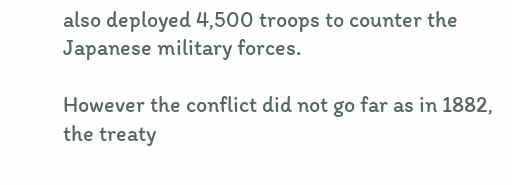also deployed 4,500 troops to counter the Japanese military forces.

However the conflict did not go far as in 1882, the treaty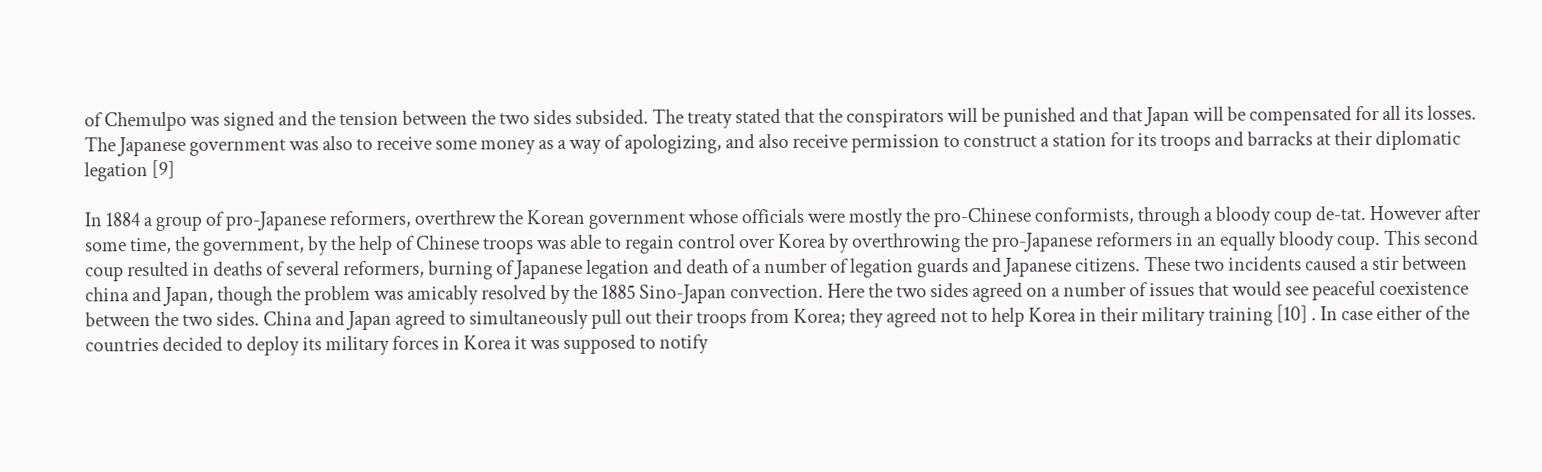of Chemulpo was signed and the tension between the two sides subsided. The treaty stated that the conspirators will be punished and that Japan will be compensated for all its losses. The Japanese government was also to receive some money as a way of apologizing, and also receive permission to construct a station for its troops and barracks at their diplomatic legation [9]

In 1884 a group of pro-Japanese reformers, overthrew the Korean government whose officials were mostly the pro-Chinese conformists, through a bloody coup de-tat. However after some time, the government, by the help of Chinese troops was able to regain control over Korea by overthrowing the pro-Japanese reformers in an equally bloody coup. This second coup resulted in deaths of several reformers, burning of Japanese legation and death of a number of legation guards and Japanese citizens. These two incidents caused a stir between china and Japan, though the problem was amicably resolved by the 1885 Sino-Japan convection. Here the two sides agreed on a number of issues that would see peaceful coexistence between the two sides. China and Japan agreed to simultaneously pull out their troops from Korea; they agreed not to help Korea in their military training [10] . In case either of the countries decided to deploy its military forces in Korea it was supposed to notify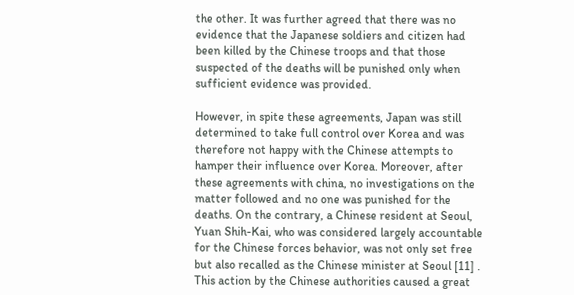the other. It was further agreed that there was no evidence that the Japanese soldiers and citizen had been killed by the Chinese troops and that those suspected of the deaths will be punished only when sufficient evidence was provided.

However, in spite these agreements, Japan was still determined to take full control over Korea and was therefore not happy with the Chinese attempts to hamper their influence over Korea. Moreover, after these agreements with china, no investigations on the matter followed and no one was punished for the deaths. On the contrary, a Chinese resident at Seoul, Yuan Shih-Kai, who was considered largely accountable for the Chinese forces behavior, was not only set free but also recalled as the Chinese minister at Seoul [11] . This action by the Chinese authorities caused a great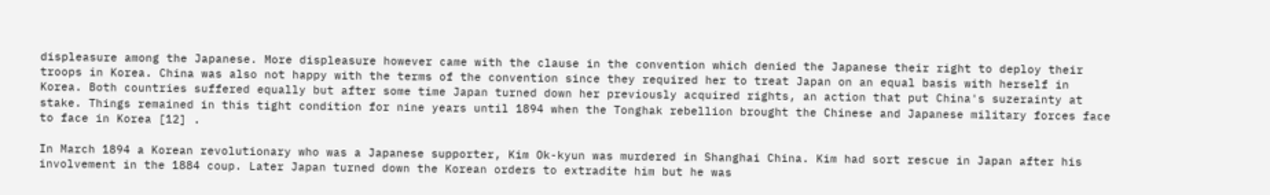displeasure among the Japanese. More displeasure however came with the clause in the convention which denied the Japanese their right to deploy their troops in Korea. China was also not happy with the terms of the convention since they required her to treat Japan on an equal basis with herself in Korea. Both countries suffered equally but after some time Japan turned down her previously acquired rights, an action that put China's suzerainty at stake. Things remained in this tight condition for nine years until 1894 when the Tonghak rebellion brought the Chinese and Japanese military forces face to face in Korea [12] .

In March 1894 a Korean revolutionary who was a Japanese supporter, Kim Ok-kyun was murdered in Shanghai China. Kim had sort rescue in Japan after his involvement in the 1884 coup. Later Japan turned down the Korean orders to extradite him but he was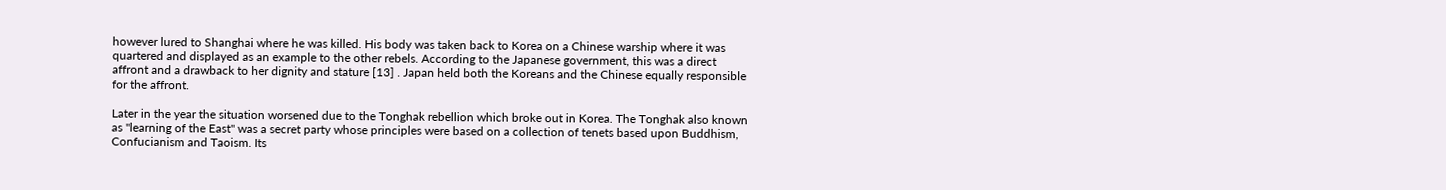however lured to Shanghai where he was killed. His body was taken back to Korea on a Chinese warship where it was quartered and displayed as an example to the other rebels. According to the Japanese government, this was a direct affront and a drawback to her dignity and stature [13] . Japan held both the Koreans and the Chinese equally responsible for the affront.

Later in the year the situation worsened due to the Tonghak rebellion which broke out in Korea. The Tonghak also known as "learning of the East" was a secret party whose principles were based on a collection of tenets based upon Buddhism, Confucianism and Taoism. Its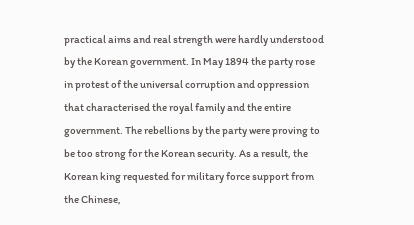practical aims and real strength were hardly understood by the Korean government. In May 1894 the party rose in protest of the universal corruption and oppression that characterised the royal family and the entire government. The rebellions by the party were proving to be too strong for the Korean security. As a result, the Korean king requested for military force support from the Chinese,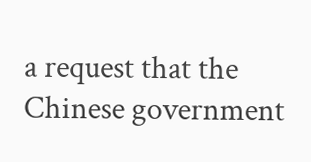a request that the Chinese government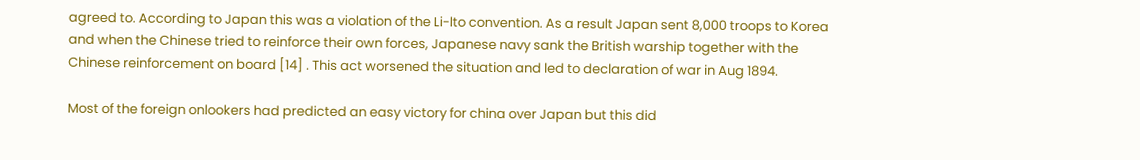agreed to. According to Japan this was a violation of the Li-lto convention. As a result Japan sent 8,000 troops to Korea and when the Chinese tried to reinforce their own forces, Japanese navy sank the British warship together with the Chinese reinforcement on board [14] . This act worsened the situation and led to declaration of war in Aug 1894.

Most of the foreign onlookers had predicted an easy victory for china over Japan but this did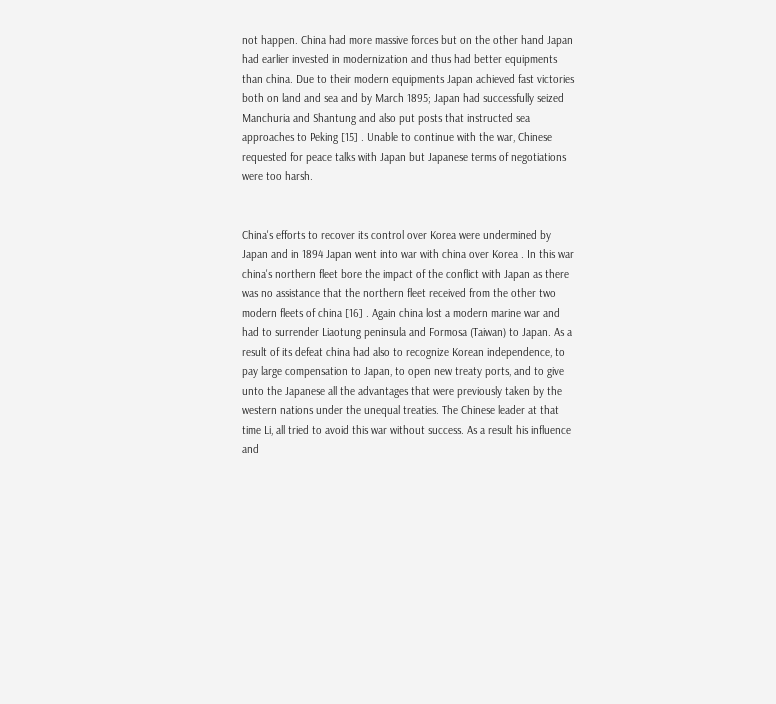not happen. China had more massive forces but on the other hand Japan had earlier invested in modernization and thus had better equipments than china. Due to their modern equipments Japan achieved fast victories both on land and sea and by March 1895; Japan had successfully seized Manchuria and Shantung and also put posts that instructed sea approaches to Peking [15] . Unable to continue with the war, Chinese requested for peace talks with Japan but Japanese terms of negotiations were too harsh.


China's efforts to recover its control over Korea were undermined by Japan and in 1894 Japan went into war with china over Korea . In this war china's northern fleet bore the impact of the conflict with Japan as there was no assistance that the northern fleet received from the other two modern fleets of china [16] . Again china lost a modern marine war and had to surrender Liaotung peninsula and Formosa (Taiwan) to Japan. As a result of its defeat china had also to recognize Korean independence, to pay large compensation to Japan, to open new treaty ports, and to give unto the Japanese all the advantages that were previously taken by the western nations under the unequal treaties. The Chinese leader at that time Li, all tried to avoid this war without success. As a result his influence and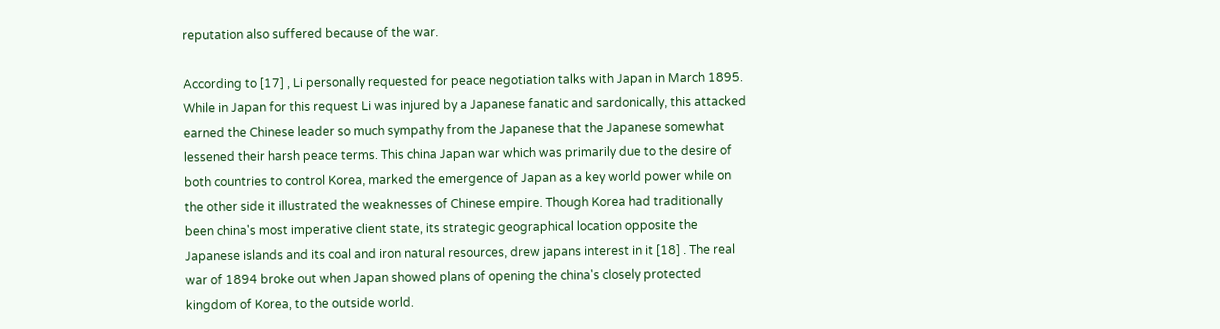reputation also suffered because of the war.

According to [17] , Li personally requested for peace negotiation talks with Japan in March 1895. While in Japan for this request Li was injured by a Japanese fanatic and sardonically, this attacked earned the Chinese leader so much sympathy from the Japanese that the Japanese somewhat lessened their harsh peace terms. This china Japan war which was primarily due to the desire of both countries to control Korea, marked the emergence of Japan as a key world power while on the other side it illustrated the weaknesses of Chinese empire. Though Korea had traditionally been china's most imperative client state, its strategic geographical location opposite the Japanese islands and its coal and iron natural resources, drew japans interest in it [18] . The real war of 1894 broke out when Japan showed plans of opening the china's closely protected kingdom of Korea, to the outside world.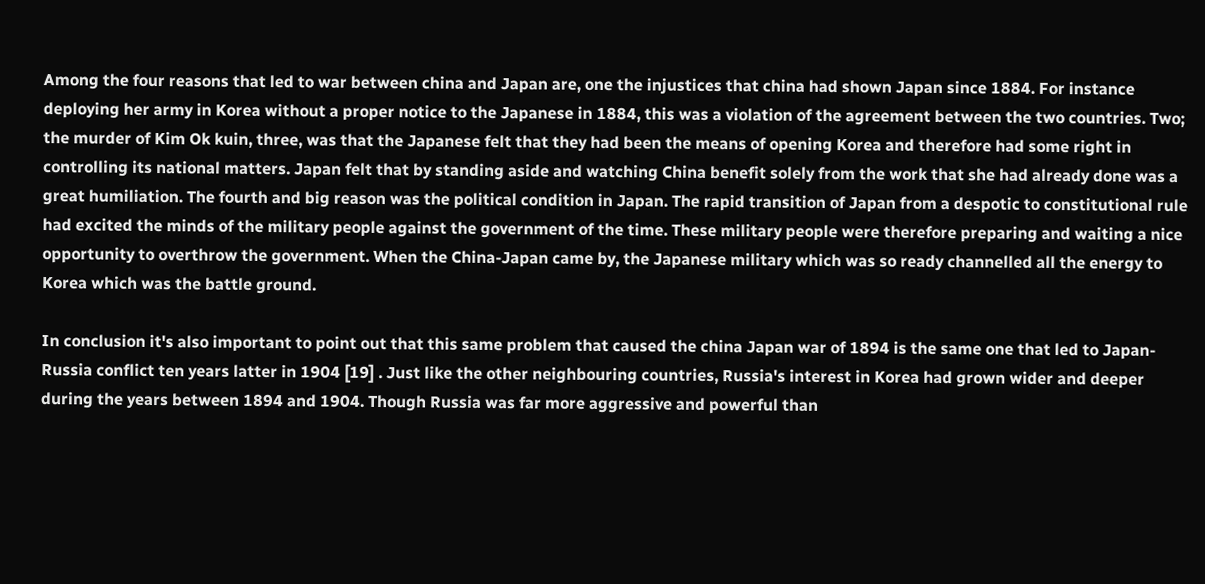Among the four reasons that led to war between china and Japan are, one the injustices that china had shown Japan since 1884. For instance deploying her army in Korea without a proper notice to the Japanese in 1884, this was a violation of the agreement between the two countries. Two; the murder of Kim Ok kuin, three, was that the Japanese felt that they had been the means of opening Korea and therefore had some right in controlling its national matters. Japan felt that by standing aside and watching China benefit solely from the work that she had already done was a great humiliation. The fourth and big reason was the political condition in Japan. The rapid transition of Japan from a despotic to constitutional rule had excited the minds of the military people against the government of the time. These military people were therefore preparing and waiting a nice opportunity to overthrow the government. When the China-Japan came by, the Japanese military which was so ready channelled all the energy to Korea which was the battle ground.

In conclusion it's also important to point out that this same problem that caused the china Japan war of 1894 is the same one that led to Japan-Russia conflict ten years latter in 1904 [19] . Just like the other neighbouring countries, Russia's interest in Korea had grown wider and deeper during the years between 1894 and 1904. Though Russia was far more aggressive and powerful than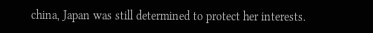china, Japan was still determined to protect her interests.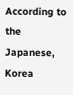According to the Japanese, Korea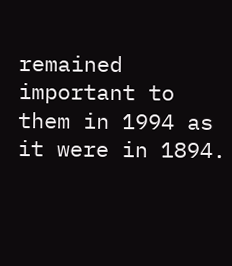remained important to them in 1994 as it were in 1894.